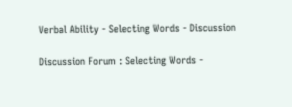Verbal Ability - Selecting Words - Discussion

Discussion Forum : Selecting Words -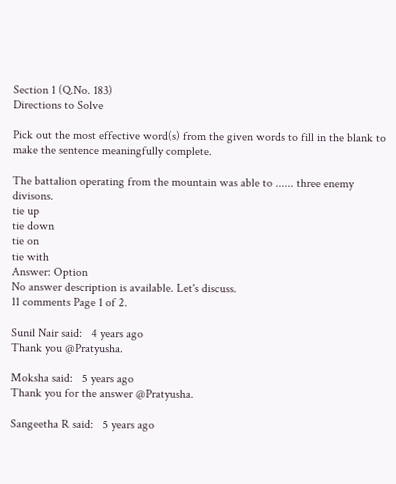Section 1 (Q.No. 183)
Directions to Solve

Pick out the most effective word(s) from the given words to fill in the blank to make the sentence meaningfully complete.

The battalion operating from the mountain was able to ...... three enemy divisons.
tie up
tie down
tie on
tie with
Answer: Option
No answer description is available. Let's discuss.
11 comments Page 1 of 2.

Sunil Nair said:   4 years ago
Thank you @Pratyusha.

Moksha said:   5 years ago
Thank you for the answer @Pratyusha.

Sangeetha R said:   5 years ago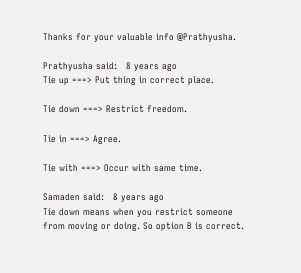Thanks for your valuable info @Prathyusha.

Prathyusha said:   8 years ago
Tie up ===> Put thing in correct place.

Tie down ===> Restrict freedom.

Tie in ===> Agree.

Tie with ===> Occur with same time.

Samaden said:   8 years ago
Tie down means when you restrict someone from moving or doing. So option B is correct.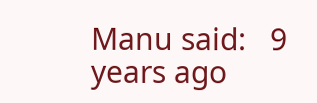Manu said:   9 years ago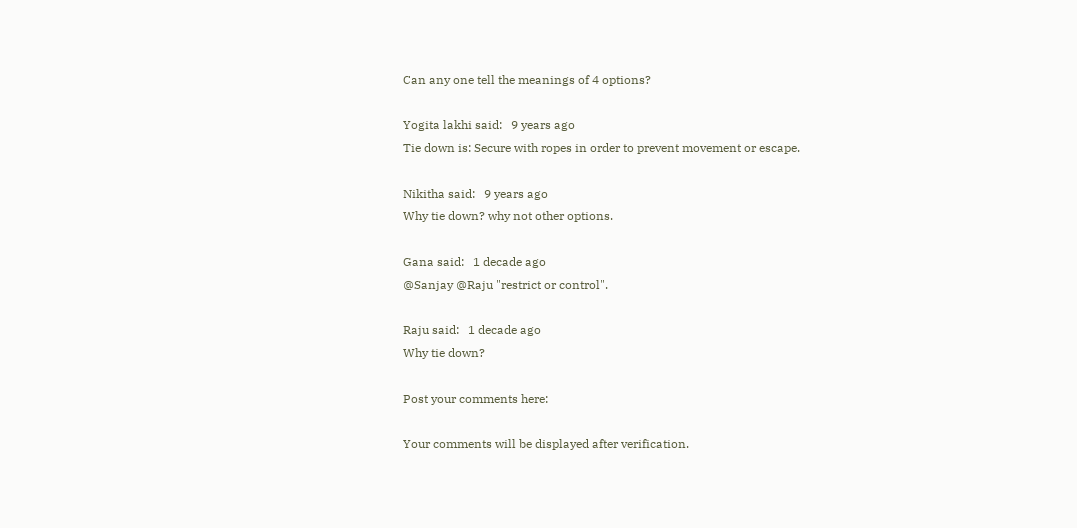Can any one tell the meanings of 4 options?

Yogita lakhi said:   9 years ago
Tie down is: Secure with ropes in order to prevent movement or escape.

Nikitha said:   9 years ago
Why tie down? why not other options.

Gana said:   1 decade ago
@Sanjay @Raju "restrict or control".

Raju said:   1 decade ago
Why tie down?

Post your comments here:

Your comments will be displayed after verification.